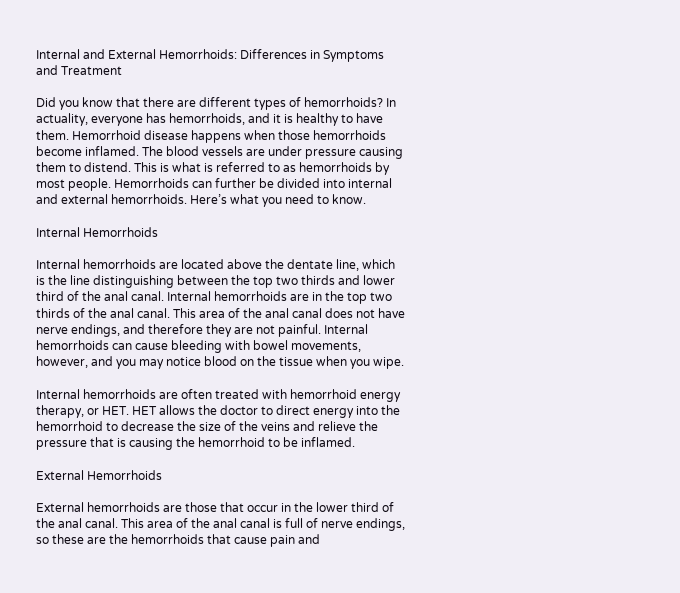Internal and External Hemorrhoids: Differences in Symptoms and Treatment

Did you know that there are different types of hemorrhoids? In actuality, everyone has hemorrhoids, and it is healthy to have them. Hemorrhoid disease happens when those hemorrhoids become inflamed. The blood vessels are under pressure causing them to distend. This is what is referred to as hemorrhoids by most people. Hemorrhoids can further be divided into internal and external hemorrhoids. Here’s what you need to know.

Internal Hemorrhoids

Internal hemorrhoids are located above the dentate line, which is the line distinguishing between the top two thirds and lower third of the anal canal. Internal hemorrhoids are in the top two thirds of the anal canal. This area of the anal canal does not have nerve endings, and therefore they are not painful. Internal hemorrhoids can cause bleeding with bowel movements, however, and you may notice blood on the tissue when you wipe.

Internal hemorrhoids are often treated with hemorrhoid energy therapy, or HET. HET allows the doctor to direct energy into the hemorrhoid to decrease the size of the veins and relieve the pressure that is causing the hemorrhoid to be inflamed.

External Hemorrhoids

External hemorrhoids are those that occur in the lower third of the anal canal. This area of the anal canal is full of nerve endings, so these are the hemorrhoids that cause pain and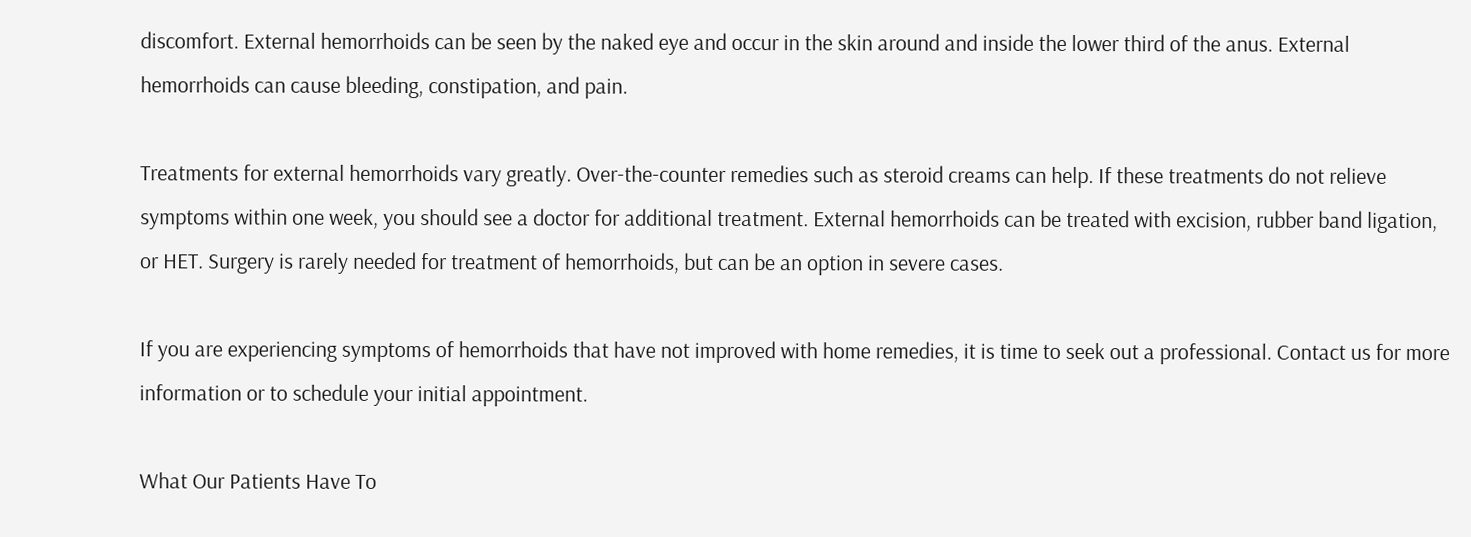discomfort. External hemorrhoids can be seen by the naked eye and occur in the skin around and inside the lower third of the anus. External hemorrhoids can cause bleeding, constipation, and pain.

Treatments for external hemorrhoids vary greatly. Over-the-counter remedies such as steroid creams can help. If these treatments do not relieve symptoms within one week, you should see a doctor for additional treatment. External hemorrhoids can be treated with excision, rubber band ligation, or HET. Surgery is rarely needed for treatment of hemorrhoids, but can be an option in severe cases.

If you are experiencing symptoms of hemorrhoids that have not improved with home remedies, it is time to seek out a professional. Contact us for more information or to schedule your initial appointment.

What Our Patients Have To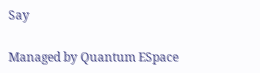Say

Managed by Quantum ESpace